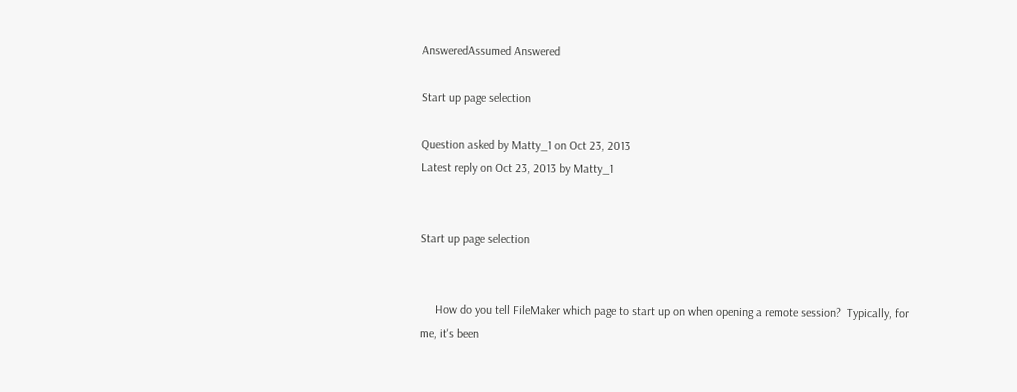AnsweredAssumed Answered

Start up page selection

Question asked by Matty_1 on Oct 23, 2013
Latest reply on Oct 23, 2013 by Matty_1


Start up page selection


     How do you tell FileMaker which page to start up on when opening a remote session?  Typically, for me, it's been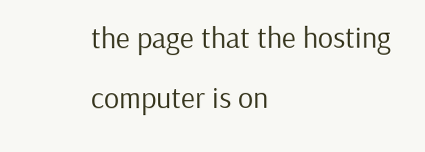the page that the hosting computer is on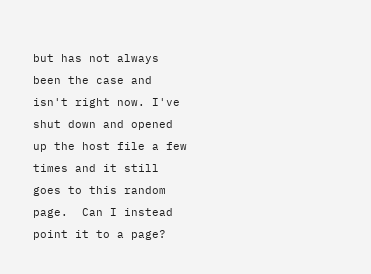but has not always been the case and isn't right now. I've shut down and opened up the host file a few times and it still goes to this random page.  Can I instead point it to a page?